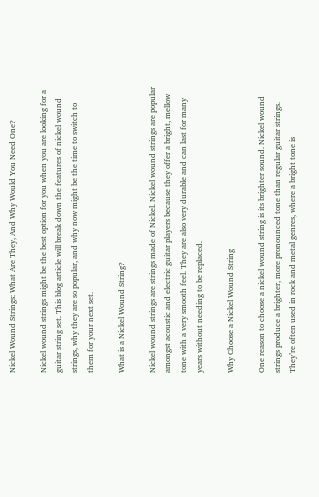Nickel Wound Strings: What Are They, And Why Would You Need One?

Nickel wound strings might be the best option for you when you are looking for a guitar string set. This blog article will break down the features of nickel wound strings, why they are so popular, and why now might be the time to switch to them for your next set.

What is a Nickel Wound String?

Nickel wound strings are strings made of Nickel. Nickel wound strings are popular amongst acoustic and electric guitar players because they offer a bright, mellow tone with a very smooth feel. They are also very durable and can last for many years without needing to be replaced.

Why Choose a Nickel Wound String

One reason to choose a nickel wound string is its brighter sound. Nickel wound strings produce a brighter, more pronounced tone than regular guitar strings. They’re often used in rock and metal genres, where a bright tone is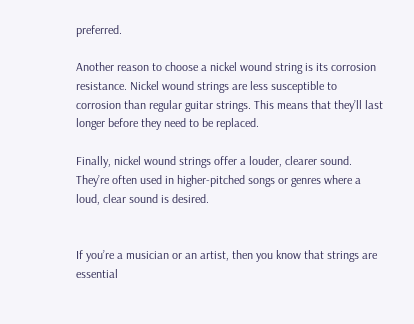preferred.

Another reason to choose a nickel wound string is its corrosion resistance. Nickel wound strings are less susceptible to corrosion than regular guitar strings. This means that they’ll last longer before they need to be replaced.

Finally, nickel wound strings offer a louder, clearer sound. They’re often used in higher-pitched songs or genres where a loud, clear sound is desired.


If you’re a musician or an artist, then you know that strings are essential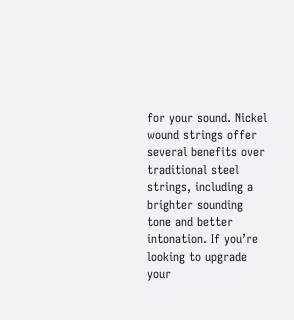for your sound. Nickel wound strings offer several benefits over traditional steel strings, including a brighter sounding tone and better intonation. If you’re looking to upgrade your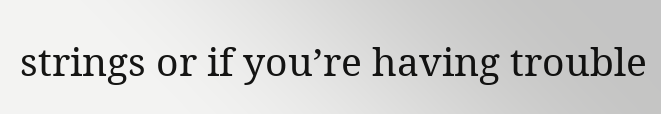strings or if you’re having trouble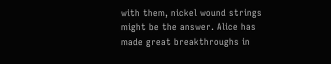with them, nickel wound strings might be the answer. Alice has made great breakthroughs in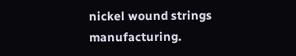nickel wound strings manufacturing.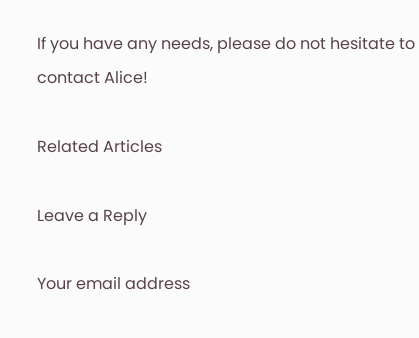If you have any needs, please do not hesitate to contact Alice!

Related Articles

Leave a Reply

Your email address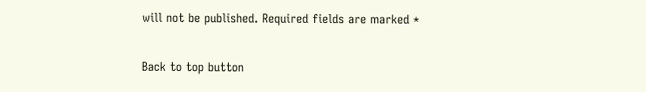will not be published. Required fields are marked *

Back to top button